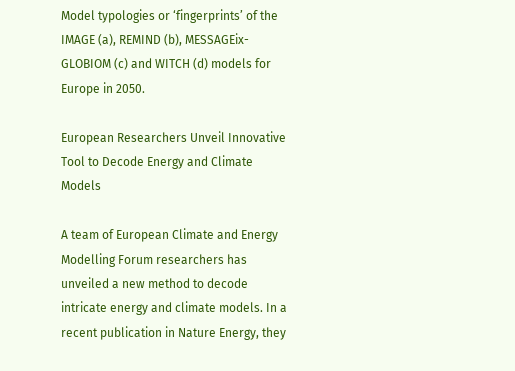Model typologies or ‘fingerprints’ of the IMAGE (a), REMIND (b), MESSAGEix-GLOBIOM (c) and WITCH (d) models for Europe in 2050.

European Researchers Unveil Innovative Tool to Decode Energy and Climate Models

A team of European Climate and Energy Modelling Forum researchers has unveiled a new method to decode intricate energy and climate models. In a recent publication in Nature Energy, they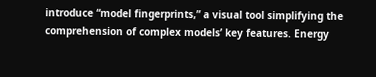introduce “model fingerprints,” a visual tool simplifying the comprehension of complex models’ key features. Energy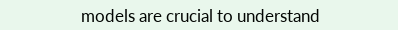models are crucial to understand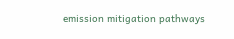emission mitigation pathways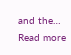and the…
Read more